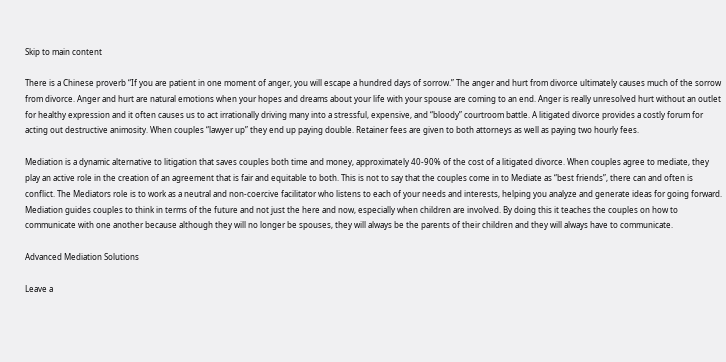Skip to main content

There is a Chinese proverb “If you are patient in one moment of anger, you will escape a hundred days of sorrow.” The anger and hurt from divorce ultimately causes much of the sorrow from divorce. Anger and hurt are natural emotions when your hopes and dreams about your life with your spouse are coming to an end. Anger is really unresolved hurt without an outlet for healthy expression and it often causes us to act irrationally driving many into a stressful, expensive, and “bloody” courtroom battle. A litigated divorce provides a costly forum for acting out destructive animosity. When couples “lawyer up” they end up paying double. Retainer fees are given to both attorneys as well as paying two hourly fees.

Mediation is a dynamic alternative to litigation that saves couples both time and money, approximately 40-90% of the cost of a litigated divorce. When couples agree to mediate, they play an active role in the creation of an agreement that is fair and equitable to both. This is not to say that the couples come in to Mediate as “best friends”, there can and often is conflict. The Mediators role is to work as a neutral and non-coercive facilitator who listens to each of your needs and interests, helping you analyze and generate ideas for going forward. Mediation guides couples to think in terms of the future and not just the here and now, especially when children are involved. By doing this it teaches the couples on how to communicate with one another because although they will no longer be spouses, they will always be the parents of their children and they will always have to communicate.

Advanced Mediation Solutions

Leave a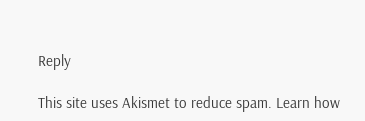Reply

This site uses Akismet to reduce spam. Learn how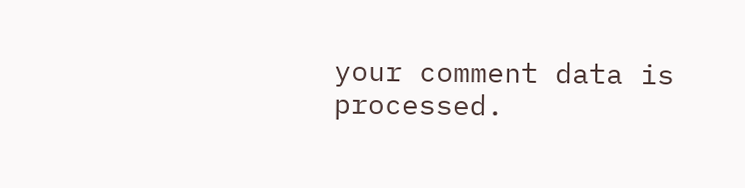your comment data is processed.